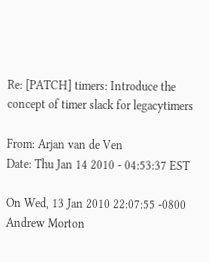Re: [PATCH] timers: Introduce the concept of timer slack for legacytimers

From: Arjan van de Ven
Date: Thu Jan 14 2010 - 04:53:37 EST

On Wed, 13 Jan 2010 22:07:55 -0800
Andrew Morton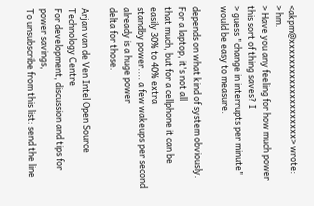<akpm@xxxxxxxxxxxxxxxxxxxx> wrote:
> hm.
> Have you any feeling for how much power this sort of thing saves? I
> guess "change in interrupts per minute" would be easy to measure.

depends on what kind of system obviously. For a laptop, it's not all
that much, but for a cellphone it can be easily 30% to 40% extra
standby power.... a few wakeups per second already is a huge power
delta for those.

Arjan van de Ven Intel Open Source Technology Centre
For development, discussion and tips for power savings,
To unsubscribe from this list: send the line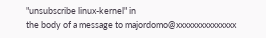"unsubscribe linux-kernel" in
the body of a message to majordomo@xxxxxxxxxxxxxxx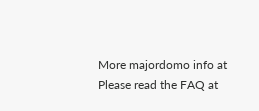More majordomo info at
Please read the FAQ at